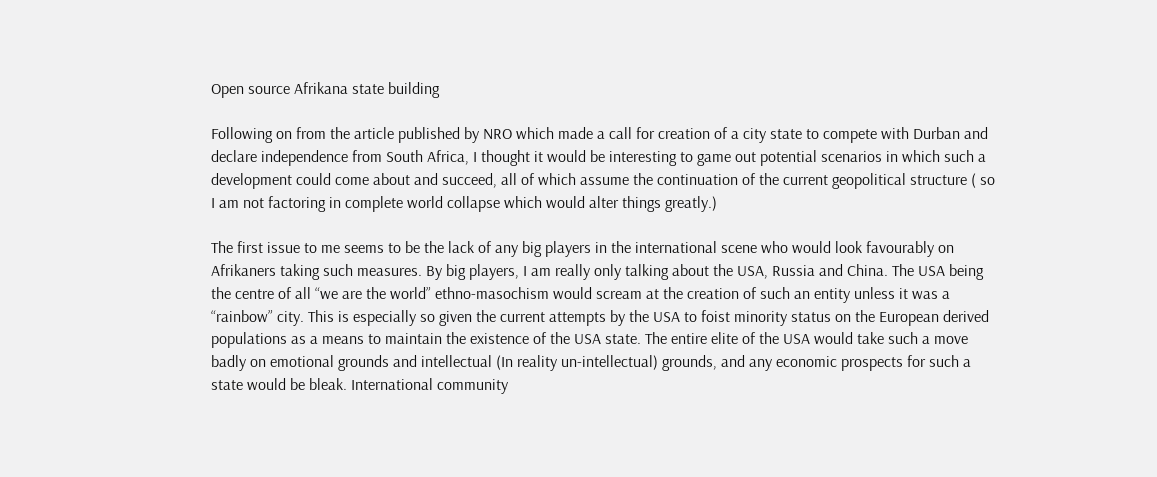Open source Afrikana state building

Following on from the article published by NRO which made a call for creation of a city state to compete with Durban and declare independence from South Africa, I thought it would be interesting to game out potential scenarios in which such a development could come about and succeed, all of which assume the continuation of the current geopolitical structure ( so I am not factoring in complete world collapse which would alter things greatly.)

The first issue to me seems to be the lack of any big players in the international scene who would look favourably on Afrikaners taking such measures. By big players, I am really only talking about the USA, Russia and China. The USA being the centre of all “we are the world” ethno-masochism would scream at the creation of such an entity unless it was a “rainbow” city. This is especially so given the current attempts by the USA to foist minority status on the European derived populations as a means to maintain the existence of the USA state. The entire elite of the USA would take such a move badly on emotional grounds and intellectual (In reality un-intellectual) grounds, and any economic prospects for such a state would be bleak. International community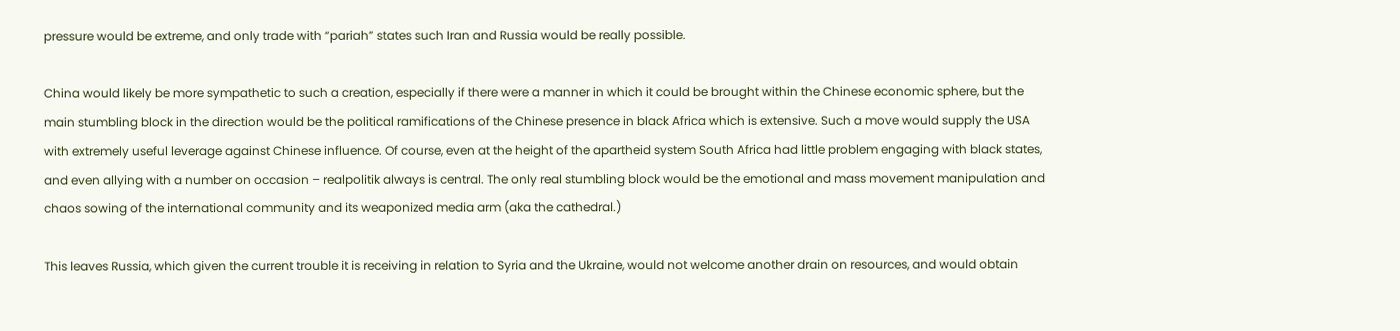pressure would be extreme, and only trade with “pariah” states such Iran and Russia would be really possible.

China would likely be more sympathetic to such a creation, especially if there were a manner in which it could be brought within the Chinese economic sphere, but the main stumbling block in the direction would be the political ramifications of the Chinese presence in black Africa which is extensive. Such a move would supply the USA with extremely useful leverage against Chinese influence. Of course, even at the height of the apartheid system South Africa had little problem engaging with black states, and even allying with a number on occasion – realpolitik always is central. The only real stumbling block would be the emotional and mass movement manipulation and chaos sowing of the international community and its weaponized media arm (aka the cathedral.)

This leaves Russia, which given the current trouble it is receiving in relation to Syria and the Ukraine, would not welcome another drain on resources, and would obtain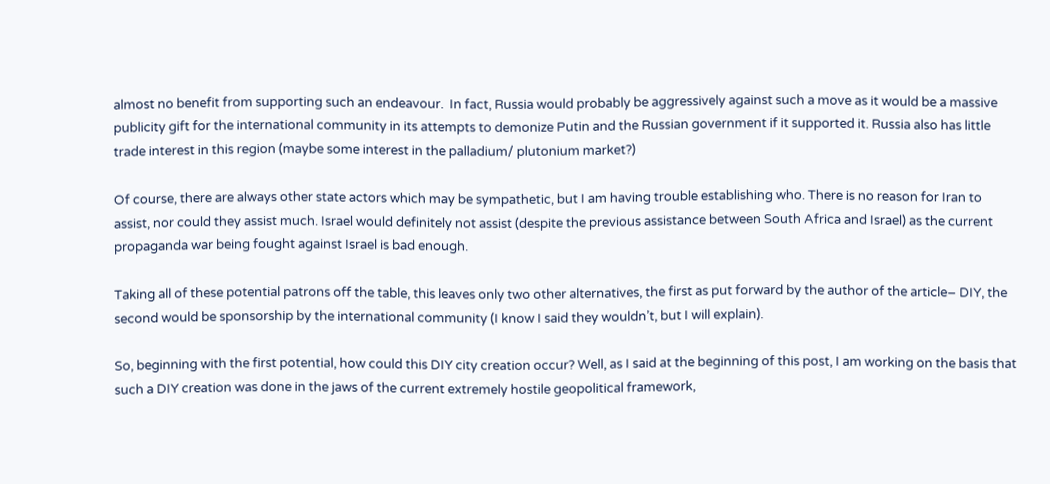almost no benefit from supporting such an endeavour.  In fact, Russia would probably be aggressively against such a move as it would be a massive publicity gift for the international community in its attempts to demonize Putin and the Russian government if it supported it. Russia also has little trade interest in this region (maybe some interest in the palladium/ plutonium market?)

Of course, there are always other state actors which may be sympathetic, but I am having trouble establishing who. There is no reason for Iran to assist, nor could they assist much. Israel would definitely not assist (despite the previous assistance between South Africa and Israel) as the current propaganda war being fought against Israel is bad enough.

Taking all of these potential patrons off the table, this leaves only two other alternatives, the first as put forward by the author of the article– DIY, the second would be sponsorship by the international community (I know I said they wouldn’t, but I will explain).

So, beginning with the first potential, how could this DIY city creation occur? Well, as I said at the beginning of this post, I am working on the basis that such a DIY creation was done in the jaws of the current extremely hostile geopolitical framework,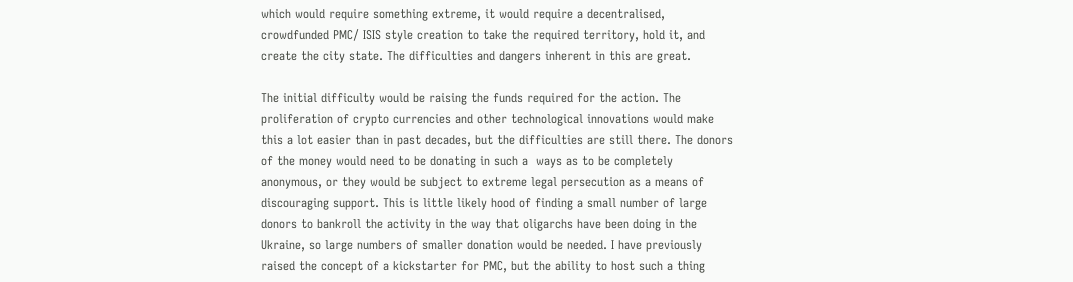which would require something extreme, it would require a decentralised, crowdfunded PMC/ ISIS style creation to take the required territory, hold it, and create the city state. The difficulties and dangers inherent in this are great.

The initial difficulty would be raising the funds required for the action. The proliferation of crypto currencies and other technological innovations would make this a lot easier than in past decades, but the difficulties are still there. The donors of the money would need to be donating in such a  ways as to be completely anonymous, or they would be subject to extreme legal persecution as a means of discouraging support. This is little likely hood of finding a small number of large donors to bankroll the activity in the way that oligarchs have been doing in the Ukraine, so large numbers of smaller donation would be needed. I have previously raised the concept of a kickstarter for PMC, but the ability to host such a thing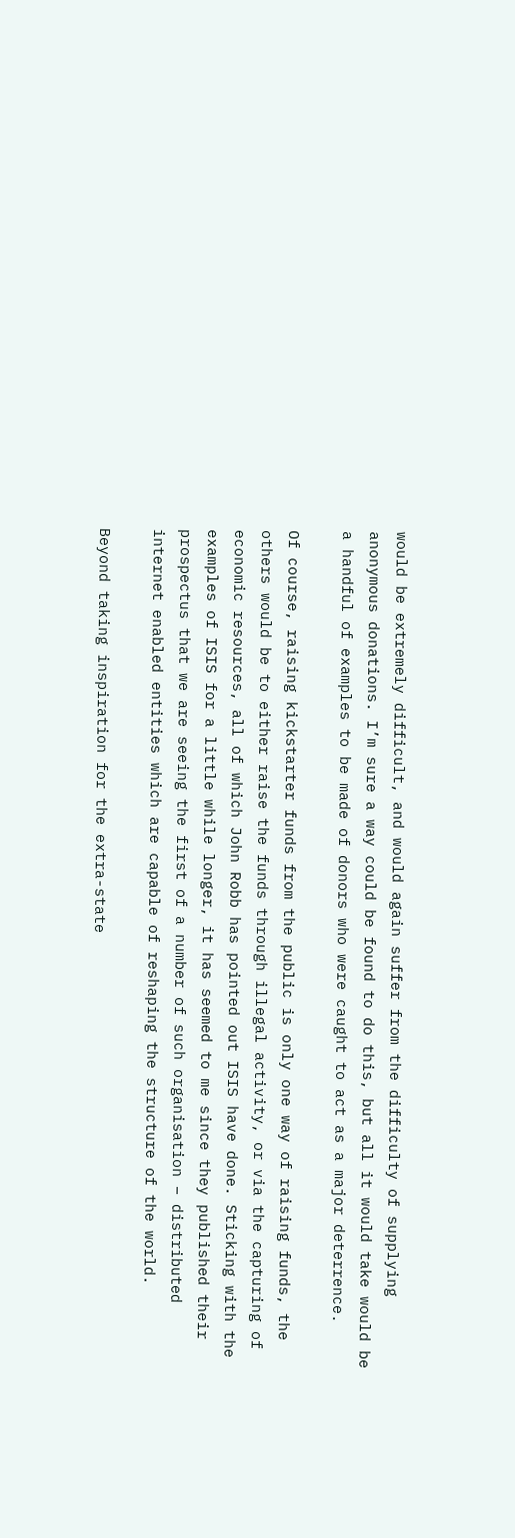would be extremely difficult, and would again suffer from the difficulty of supplying anonymous donations. I’m sure a way could be found to do this, but all it would take would be a handful of examples to be made of donors who were caught to act as a major deterrence.

Of course, raising kickstarter funds from the public is only one way of raising funds, the others would be to either raise the funds through illegal activity, or via the capturing of economic resources, all of which John Robb has pointed out ISIS have done. Sticking with the examples of ISIS for a little while longer, it has seemed to me since they published their prospectus that we are seeing the first of a number of such organisation – distributed internet enabled entities which are capable of reshaping the structure of the world.

Beyond taking inspiration for the extra-state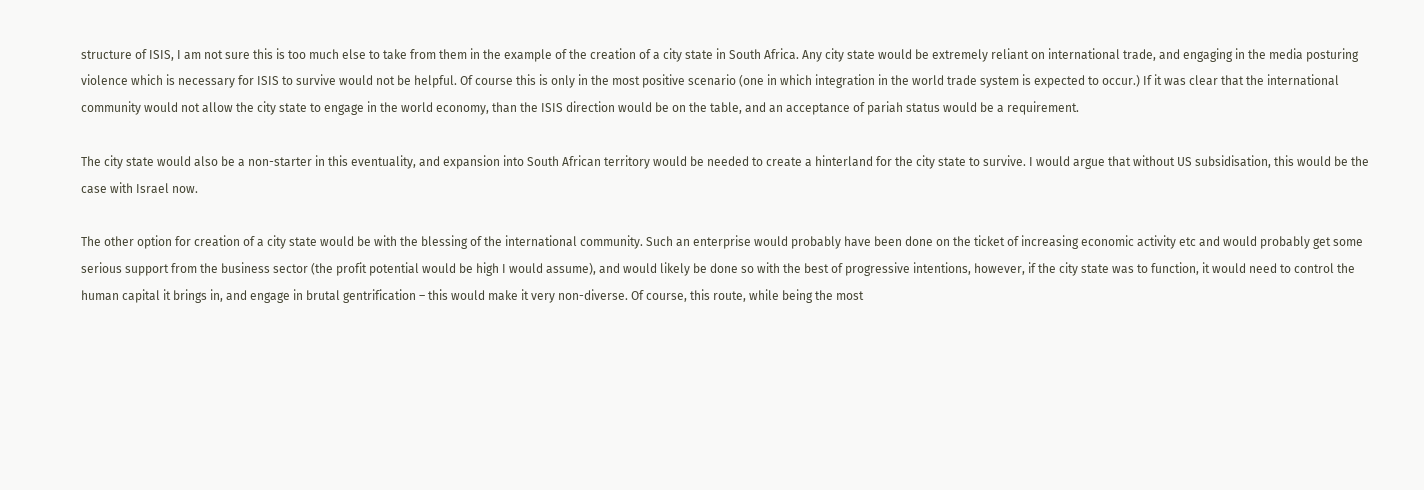structure of ISIS, I am not sure this is too much else to take from them in the example of the creation of a city state in South Africa. Any city state would be extremely reliant on international trade, and engaging in the media posturing violence which is necessary for ISIS to survive would not be helpful. Of course this is only in the most positive scenario (one in which integration in the world trade system is expected to occur.) If it was clear that the international community would not allow the city state to engage in the world economy, than the ISIS direction would be on the table, and an acceptance of pariah status would be a requirement.

The city state would also be a non-starter in this eventuality, and expansion into South African territory would be needed to create a hinterland for the city state to survive. I would argue that without US subsidisation, this would be the case with Israel now.

The other option for creation of a city state would be with the blessing of the international community. Such an enterprise would probably have been done on the ticket of increasing economic activity etc and would probably get some serious support from the business sector (the profit potential would be high I would assume), and would likely be done so with the best of progressive intentions, however, if the city state was to function, it would need to control the human capital it brings in, and engage in brutal gentrification – this would make it very non-diverse. Of course, this route, while being the most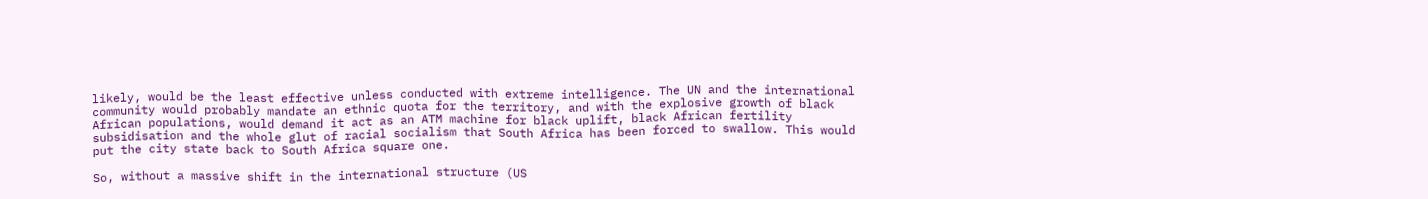likely, would be the least effective unless conducted with extreme intelligence. The UN and the international community would probably mandate an ethnic quota for the territory, and with the explosive growth of black African populations, would demand it act as an ATM machine for black uplift, black African fertility subsidisation and the whole glut of racial socialism that South Africa has been forced to swallow. This would put the city state back to South Africa square one.

So, without a massive shift in the international structure (US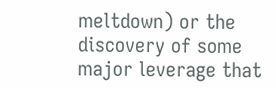meltdown) or the discovery of some major leverage that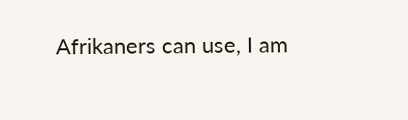Afrikaners can use, I am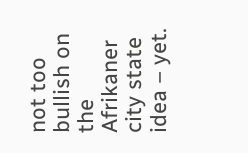not too bullish on the Afrikaner city state idea – yet.